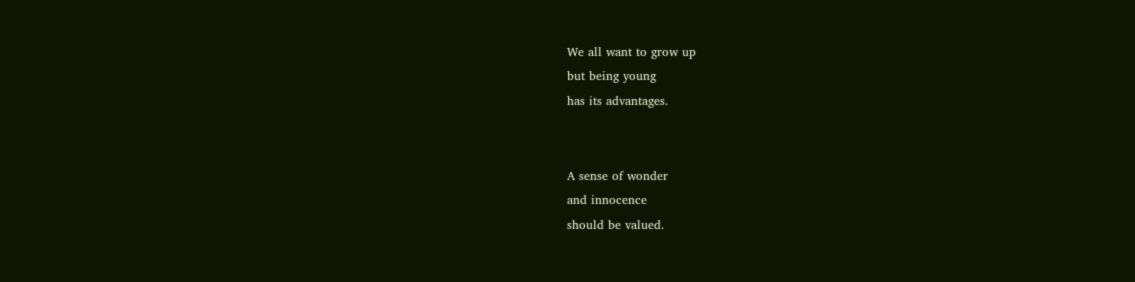We all want to grow up
but being young
has its advantages.


A sense of wonder
and innocence
should be valued.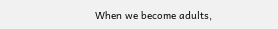When we become adults,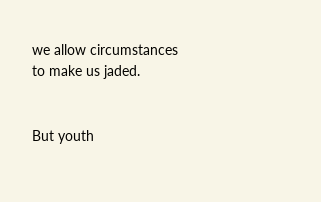we allow circumstances
to make us jaded.


But youth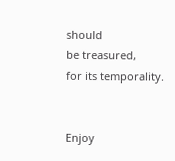should
be treasured,
for its temporality.


Enjoy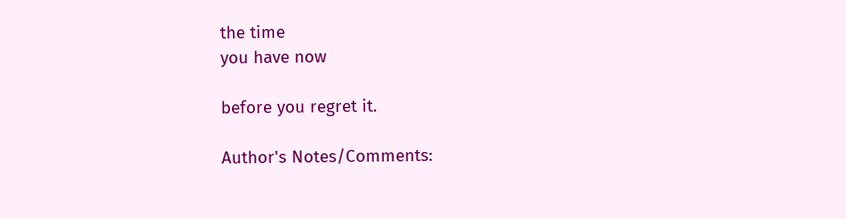the time
you have now

before you regret it.

Author's Notes/Comments: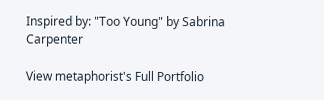Inspired by: "Too Young" by Sabrina Carpenter

View metaphorist's Full Portfolio